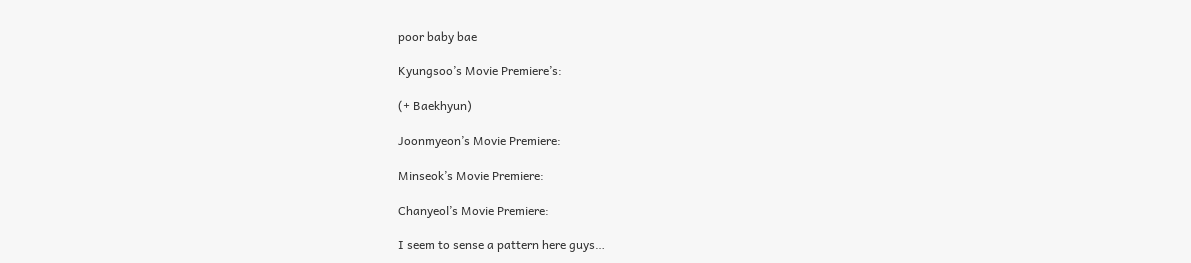poor baby bae

Kyungsoo’s Movie Premiere’s:

(+ Baekhyun)

Joonmyeon’s Movie Premiere:

Minseok’s Movie Premiere:

Chanyeol’s Movie Premiere:

I seem to sense a pattern here guys…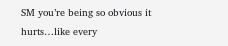SM you’re being so obvious it hurts…like every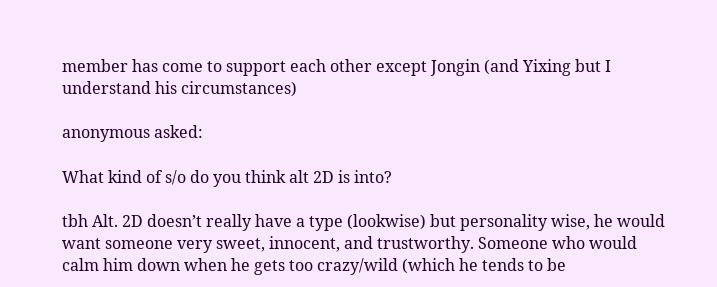member has come to support each other except Jongin (and Yixing but I understand his circumstances)

anonymous asked:

What kind of s/o do you think alt 2D is into?

tbh Alt. 2D doesn’t really have a type (lookwise) but personality wise, he would want someone very sweet, innocent, and trustworthy. Someone who would calm him down when he gets too crazy/wild (which he tends to be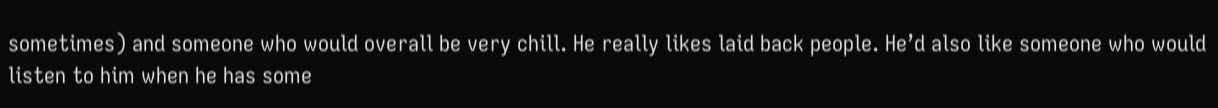sometimes) and someone who would overall be very chill. He really likes laid back people. He’d also like someone who would listen to him when he has some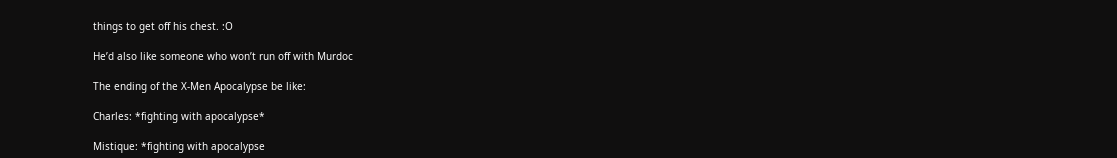things to get off his chest. :O

He’d also like someone who won’t run off with Murdoc

The ending of the X-Men Apocalypse be like:

Charles: *fighting with apocalypse*

Mistique: *fighting with apocalypse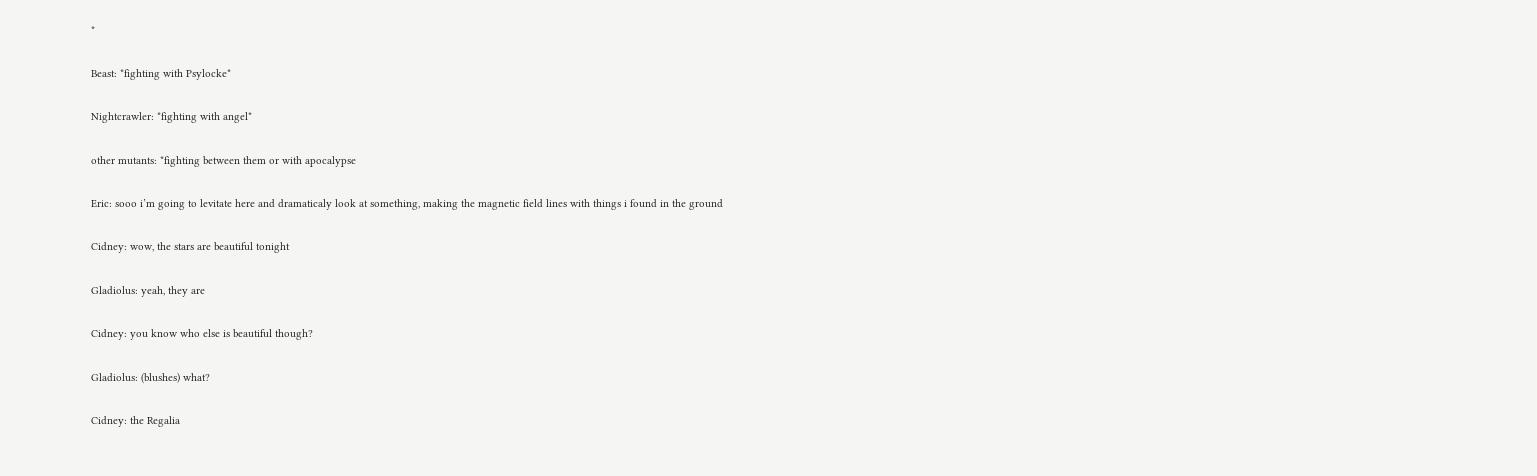*

Beast: *fighting with Psylocke*

Nightcrawler: *fighting with angel*

other mutants: *fighting between them or with apocalypse

Eric: sooo i’m going to levitate here and dramaticaly look at something, making the magnetic field lines with things i found in the ground

Cidney: wow, the stars are beautiful tonight

Gladiolus: yeah, they are

Cidney: you know who else is beautiful though?

Gladiolus: (blushes) what?

Cidney: the Regalia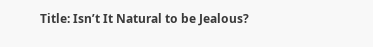Title: Isn’t It Natural to be Jealous?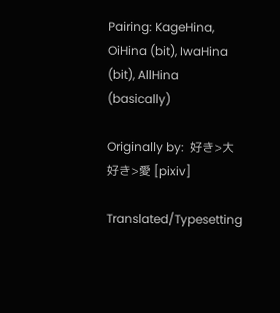Pairing: KageHina, OiHina (bit), IwaHina (bit), AllHina (basically)

Originally by:  好き>大好き>愛 [pixiv]

Translated/Typesetting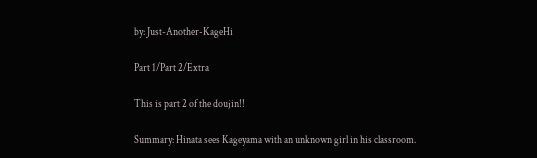by: Just-Another-KageHi

Part 1/Part 2/Extra

This is part 2 of the doujin!!

Summary: Hinata sees Kageyama with an unknown girl in his classroom.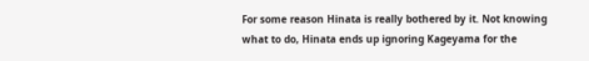For some reason Hinata is really bothered by it. Not knowing what to do, Hinata ends up ignoring Kageyama for the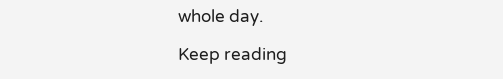whole day.

Keep reading